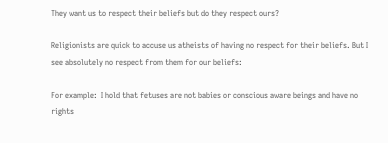They want us to respect their beliefs but do they respect ours?

Religionists are quick to accuse us atheists of having no respect for their beliefs. But I see absolutely no respect from them for our beliefs:

For example:  I hold that fetuses are not babies or conscious aware beings and have no rights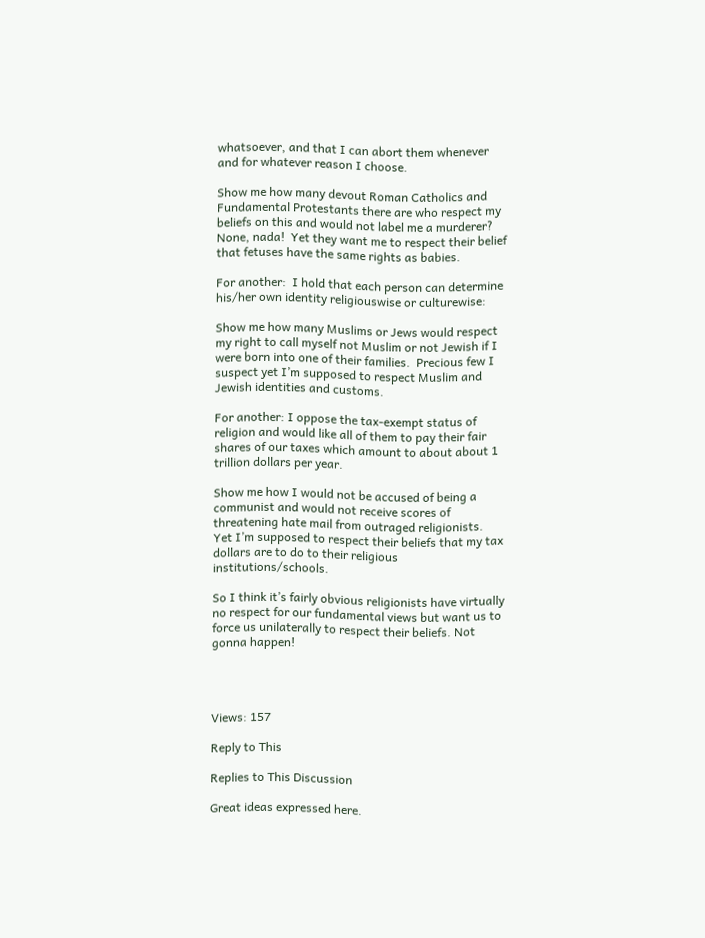whatsoever, and that I can abort them whenever and for whatever reason I choose.

Show me how many devout Roman Catholics and Fundamental Protestants there are who respect my beliefs on this and would not label me a murderer?  None, nada!  Yet they want me to respect their belief that fetuses have the same rights as babies.

For another:  I hold that each person can determine his/her own identity religiouswise or culturewise:

Show me how many Muslims or Jews would respect my right to call myself not Muslim or not Jewish if I were born into one of their families.  Precious few I suspect yet I’m supposed to respect Muslim and Jewish identities and customs.

For another: I oppose the tax-exempt status of religion and would like all of them to pay their fair shares of our taxes which amount to about about 1 trillion dollars per year.

Show me how I would not be accused of being a communist and would not receive scores of threatening hate mail from outraged religionists.  Yet I’m supposed to respect their beliefs that my tax dollars are to do to their religious institutions/schools.

So I think it’s fairly obvious religionists have virtually no respect for our fundamental views but want us to force us unilaterally to respect their beliefs. Not gonna happen!




Views: 157

Reply to This

Replies to This Discussion

Great ideas expressed here.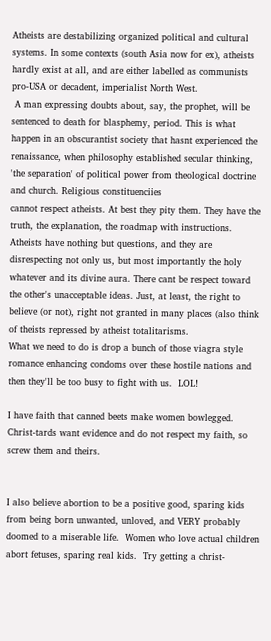Atheists are destabilizing organized political and cultural systems. In some contexts (south Asia now for ex), atheists hardly exist at all, and are either labelled as communists pro-USA or decadent, imperialist North West.
 A man expressing doubts about, say, the prophet, will be sentenced to death for blasphemy, period. This is what happen in an obscurantist society that hasnt experienced the renaissance, when philosophy established secular thinking, 'the separation' of political power from theological doctrine and church. Religious constituenciies
cannot respect atheists. At best they pity them. They have the truth, the explanation, the roadmap with instructions. Atheists have nothing but questions, and they are disrespecting not only us, but most importantly the holy whatever and its divine aura. There cant be respect toward the other's unacceptable ideas. Just, at least, the right to believe (or not), right not granted in many places (also think of theists repressed by atheist totalitarisms.
What we need to do is drop a bunch of those viagra style romance enhancing condoms over these hostile nations and then they'll be too busy to fight with us.  LOL!

I have faith that canned beets make women bowlegged.  Christ-tards want evidence and do not respect my faith, so screw them and theirs.


I also believe abortion to be a positive good, sparing kids from being born unwanted, unloved, and VERY probably doomed to a miserable life.  Women who love actual children abort fetuses, sparing real kids.  Try getting a christ-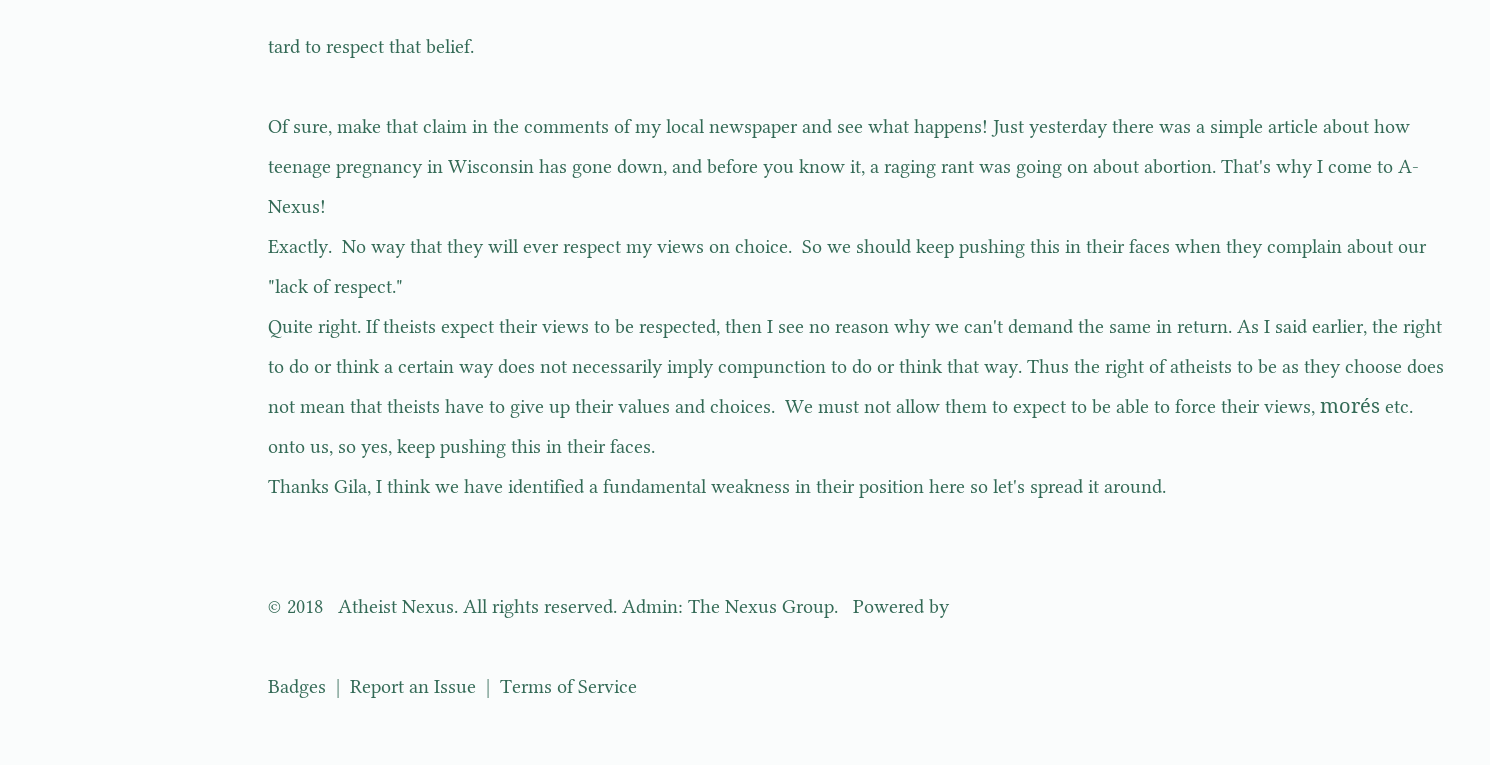tard to respect that belief.

Of sure, make that claim in the comments of my local newspaper and see what happens! Just yesterday there was a simple article about how teenage pregnancy in Wisconsin has gone down, and before you know it, a raging rant was going on about abortion. That's why I come to A-Nexus!
Exactly.  No way that they will ever respect my views on choice.  So we should keep pushing this in their faces when they complain about our "lack of respect."
Quite right. If theists expect their views to be respected, then I see no reason why we can't demand the same in return. As I said earlier, the right to do or think a certain way does not necessarily imply compunction to do or think that way. Thus the right of atheists to be as they choose does not mean that theists have to give up their values and choices.  We must not allow them to expect to be able to force their views, morés etc. onto us, so yes, keep pushing this in their faces.
Thanks Gila, I think we have identified a fundamental weakness in their position here so let's spread it around.


© 2018   Atheist Nexus. All rights reserved. Admin: The Nexus Group.   Powered by

Badges  |  Report an Issue  |  Terms of Service